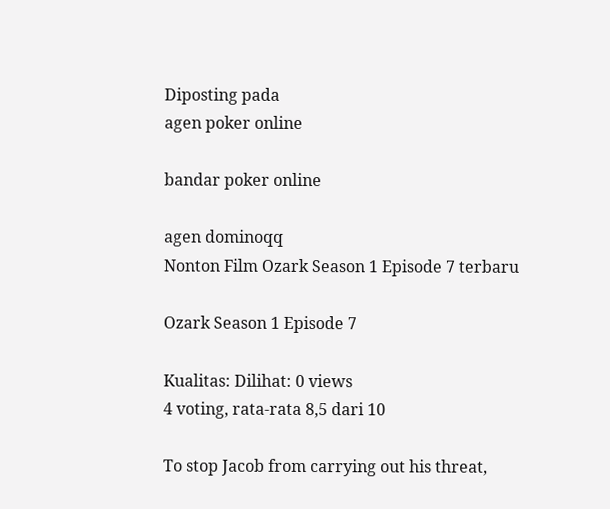Diposting pada
agen poker online

bandar poker online

agen dominoqq
Nonton Film Ozark Season 1 Episode 7 terbaru

Ozark Season 1 Episode 7

Kualitas: Dilihat: 0 views
4 voting, rata-rata 8,5 dari 10

To stop Jacob from carrying out his threat,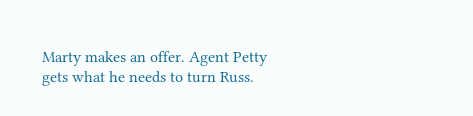Marty makes an offer. Agent Petty gets what he needs to turn Russ.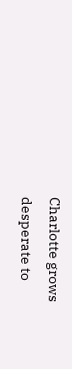Charlotte grows desperate to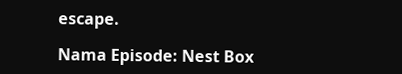escape.

Nama Episode: Nest Box